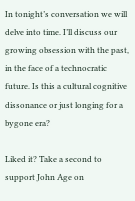In tonight’s conversation we will delve into time. I’ll discuss our growing obsession with the past, in the face of a technocratic future. Is this a cultural cognitive dissonance or just longing for a bygone era?

Liked it? Take a second to support John Age on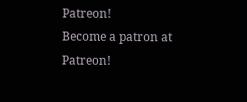Patreon!
Become a patron at Patreon!